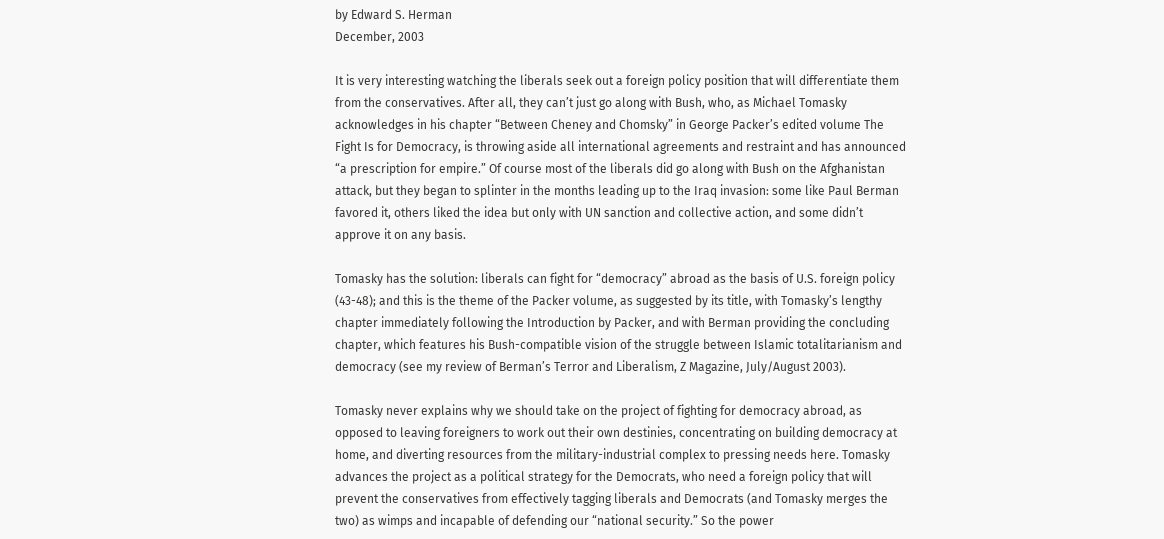by Edward S. Herman
December, 2003

It is very interesting watching the liberals seek out a foreign policy position that will differentiate them from the conservatives. After all, they can’t just go along with Bush, who, as Michael Tomasky acknowledges in his chapter “Between Cheney and Chomsky” in George Packer’s edited volume The Fight Is for Democracy, is throwing aside all international agreements and restraint and has announced “a prescription for empire.” Of course most of the liberals did go along with Bush on the Afghanistan attack, but they began to splinter in the months leading up to the Iraq invasion: some like Paul Berman favored it, others liked the idea but only with UN sanction and collective action, and some didn’t approve it on any basis.

Tomasky has the solution: liberals can fight for “democracy” abroad as the basis of U.S. foreign policy (43-48); and this is the theme of the Packer volume, as suggested by its title, with Tomasky’s lengthy chapter immediately following the Introduction by Packer, and with Berman providing the concluding chapter, which features his Bush-compatible vision of the struggle between Islamic totalitarianism and democracy (see my review of Berman’s Terror and Liberalism, Z Magazine, July/August 2003).

Tomasky never explains why we should take on the project of fighting for democracy abroad, as opposed to leaving foreigners to work out their own destinies, concentrating on building democracy at home, and diverting resources from the military-industrial complex to pressing needs here. Tomasky advances the project as a political strategy for the Democrats, who need a foreign policy that will prevent the conservatives from effectively tagging liberals and Democrats (and Tomasky merges the two) as wimps and incapable of defending our “national security.” So the power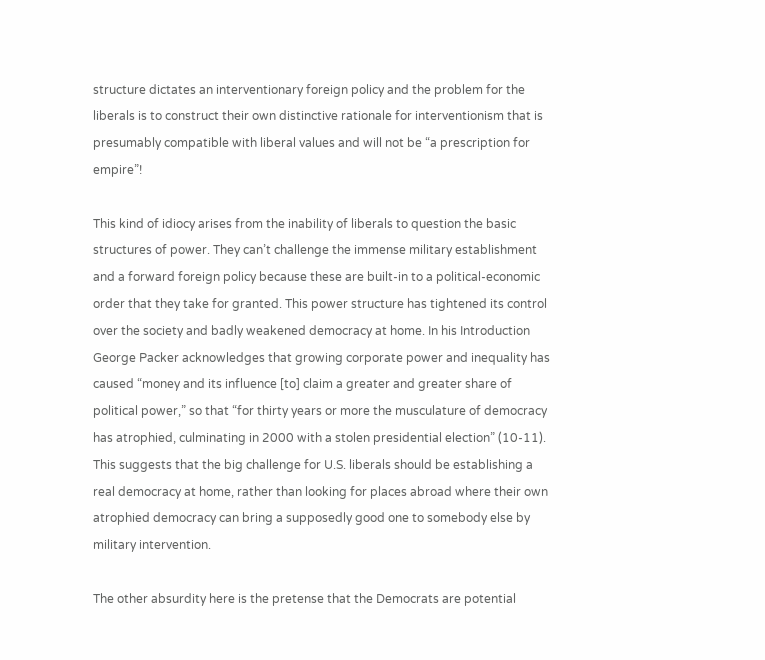structure dictates an interventionary foreign policy and the problem for the liberals is to construct their own distinctive rationale for interventionism that is presumably compatible with liberal values and will not be “a prescription for empire”!

This kind of idiocy arises from the inability of liberals to question the basic structures of power. They can’t challenge the immense military establishment and a forward foreign policy because these are built-in to a political-economic order that they take for granted. This power structure has tightened its control over the society and badly weakened democracy at home. In his Introduction George Packer acknowledges that growing corporate power and inequality has caused “money and its influence [to] claim a greater and greater share of political power,” so that “for thirty years or more the musculature of democracy has atrophied, culminating in 2000 with a stolen presidential election” (10-11). This suggests that the big challenge for U.S. liberals should be establishing a real democracy at home, rather than looking for places abroad where their own atrophied democracy can bring a supposedly good one to somebody else by military intervention.

The other absurdity here is the pretense that the Democrats are potential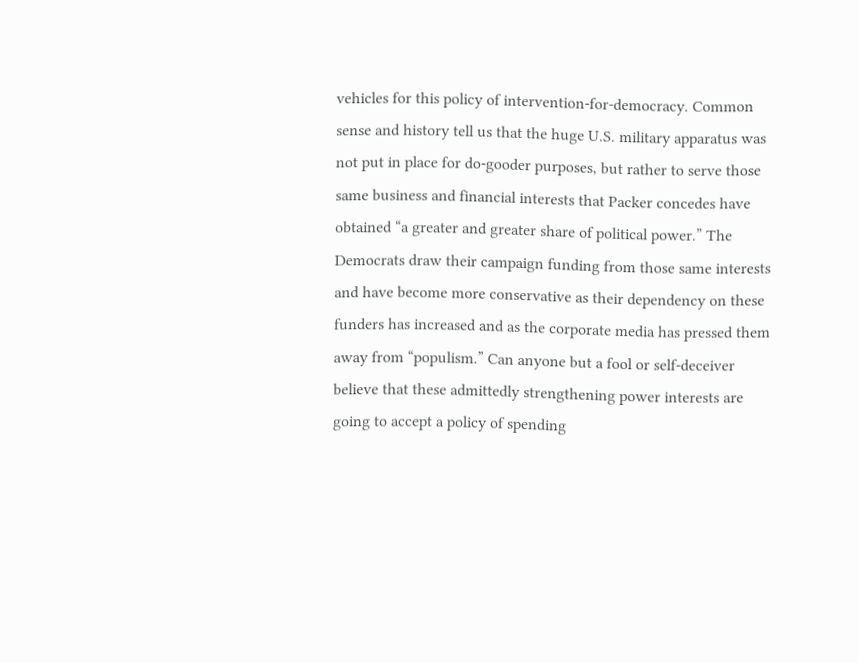vehicles for this policy of intervention-for-democracy. Common sense and history tell us that the huge U.S. military apparatus was not put in place for do-gooder purposes, but rather to serve those same business and financial interests that Packer concedes have obtained “a greater and greater share of political power.” The Democrats draw their campaign funding from those same interests and have become more conservative as their dependency on these funders has increased and as the corporate media has pressed them away from “populism.” Can anyone but a fool or self-deceiver believe that these admittedly strengthening power interests are going to accept a policy of spending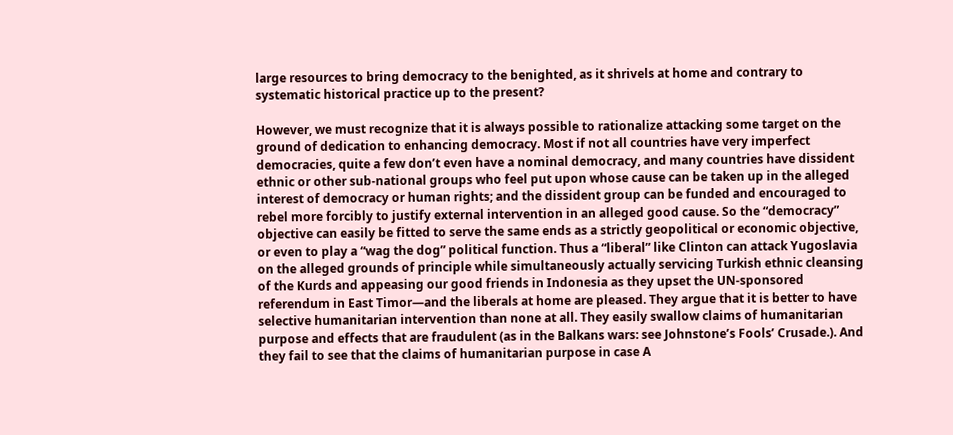large resources to bring democracy to the benighted, as it shrivels at home and contrary to systematic historical practice up to the present?

However, we must recognize that it is always possible to rationalize attacking some target on the ground of dedication to enhancing democracy. Most if not all countries have very imperfect democracies, quite a few don’t even have a nominal democracy, and many countries have dissident ethnic or other sub-national groups who feel put upon whose cause can be taken up in the alleged interest of democracy or human rights; and the dissident group can be funded and encouraged to rebel more forcibly to justify external intervention in an alleged good cause. So the “democracy” objective can easily be fitted to serve the same ends as a strictly geopolitical or economic objective, or even to play a “wag the dog” political function. Thus a “liberal” like Clinton can attack Yugoslavia on the alleged grounds of principle while simultaneously actually servicing Turkish ethnic cleansing of the Kurds and appeasing our good friends in Indonesia as they upset the UN-sponsored referendum in East Timor—and the liberals at home are pleased. They argue that it is better to have selective humanitarian intervention than none at all. They easily swallow claims of humanitarian purpose and effects that are fraudulent (as in the Balkans wars: see Johnstone’s Fools’ Crusade.). And they fail to see that the claims of humanitarian purpose in case A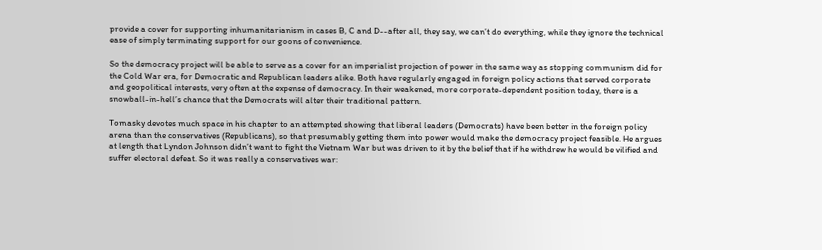provide a cover for supporting inhumanitarianism in cases B, C and D--after all, they say, we can’t do everything, while they ignore the technical ease of simply terminating support for our goons of convenience.

So the democracy project will be able to serve as a cover for an imperialist projection of power in the same way as stopping communism did for the Cold War era, for Democratic and Republican leaders alike. Both have regularly engaged in foreign policy actions that served corporate and geopolitical interests, very often at the expense of democracy. In their weakened, more corporate-dependent position today, there is a snowball-in-hell’s chance that the Democrats will alter their traditional pattern.

Tomasky devotes much space in his chapter to an attempted showing that liberal leaders (Democrats) have been better in the foreign policy arena than the conservatives (Republicans), so that presumably getting them into power would make the democracy project feasible. He argues at length that Lyndon Johnson didn’t want to fight the Vietnam War but was driven to it by the belief that if he withdrew he would be vilified and suffer electoral defeat. So it was really a conservatives war: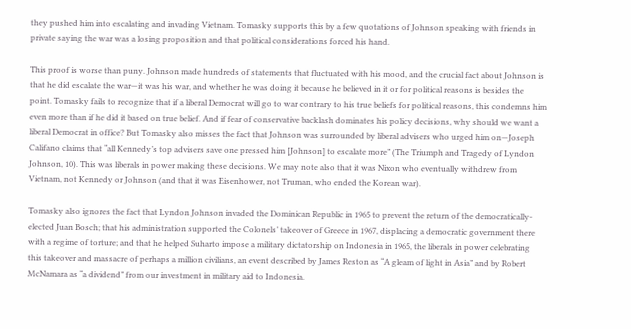they pushed him into escalating and invading Vietnam. Tomasky supports this by a few quotations of Johnson speaking with friends in private saying the war was a losing proposition and that political considerations forced his hand.

This proof is worse than puny. Johnson made hundreds of statements that fluctuated with his mood, and the crucial fact about Johnson is that he did escalate the war—it was his war, and whether he was doing it because he believed in it or for political reasons is besides the point. Tomasky fails to recognize that if a liberal Democrat will go to war contrary to his true beliefs for political reasons, this condemns him even more than if he did it based on true belief. And if fear of conservative backlash dominates his policy decisions, why should we want a liberal Democrat in office? But Tomasky also misses the fact that Johnson was surrounded by liberal advisers who urged him on—Joseph Califano claims that “all Kennedy’s top advisers save one pressed him [Johnson] to escalate more” (The Triumph and Tragedy of Lyndon Johnson, 10). This was liberals in power making these decisions. We may note also that it was Nixon who eventually withdrew from Vietnam, not Kennedy or Johnson (and that it was Eisenhower, not Truman, who ended the Korean war).

Tomasky also ignores the fact that Lyndon Johnson invaded the Dominican Republic in 1965 to prevent the return of the democratically-elected Juan Bosch; that his administration supported the Colonels’ takeover of Greece in 1967, displacing a democratic government there with a regime of torture; and that he helped Suharto impose a military dictatorship on Indonesia in 1965, the liberals in power celebrating this takeover and massacre of perhaps a million civilians, an event described by James Reston as “A gleam of light in Asia” and by Robert McNamara as “a dividend” from our investment in military aid to Indonesia.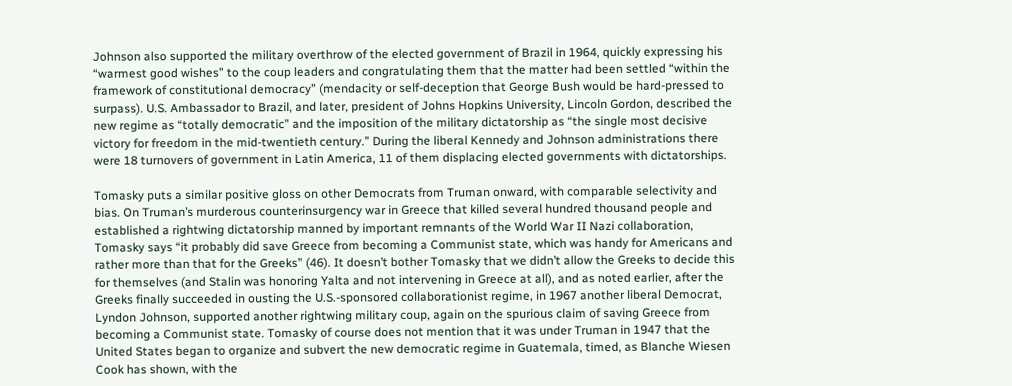Johnson also supported the military overthrow of the elected government of Brazil in 1964, quickly expressing his “warmest good wishes” to the coup leaders and congratulating them that the matter had been settled “within the framework of constitutional democracy” (mendacity or self-deception that George Bush would be hard-pressed to surpass). U.S. Ambassador to Brazil, and later, president of Johns Hopkins University, Lincoln Gordon, described the new regime as “totally democratic” and the imposition of the military dictatorship as “the single most decisive victory for freedom in the mid-twentieth century.” During the liberal Kennedy and Johnson administrations there were 18 turnovers of government in Latin America, 11 of them displacing elected governments with dictatorships.

Tomasky puts a similar positive gloss on other Democrats from Truman onward, with comparable selectivity and bias. On Truman’s murderous counterinsurgency war in Greece that killed several hundred thousand people and established a rightwing dictatorship manned by important remnants of the World War II Nazi collaboration, Tomasky says “it probably did save Greece from becoming a Communist state, which was handy for Americans and rather more than that for the Greeks” (46). It doesn’t bother Tomasky that we didn’t allow the Greeks to decide this for themselves (and Stalin was honoring Yalta and not intervening in Greece at all), and as noted earlier, after the Greeks finally succeeded in ousting the U.S.-sponsored collaborationist regime, in 1967 another liberal Democrat, Lyndon Johnson, supported another rightwing military coup, again on the spurious claim of saving Greece from becoming a Communist state. Tomasky of course does not mention that it was under Truman in 1947 that the United States began to organize and subvert the new democratic regime in Guatemala, timed, as Blanche Wiesen Cook has shown, with the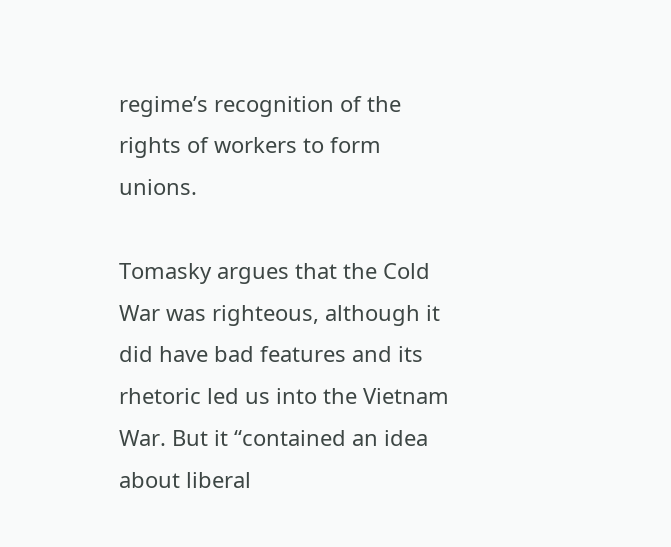regime’s recognition of the rights of workers to form unions.

Tomasky argues that the Cold War was righteous, although it did have bad features and its rhetoric led us into the Vietnam War. But it “contained an idea about liberal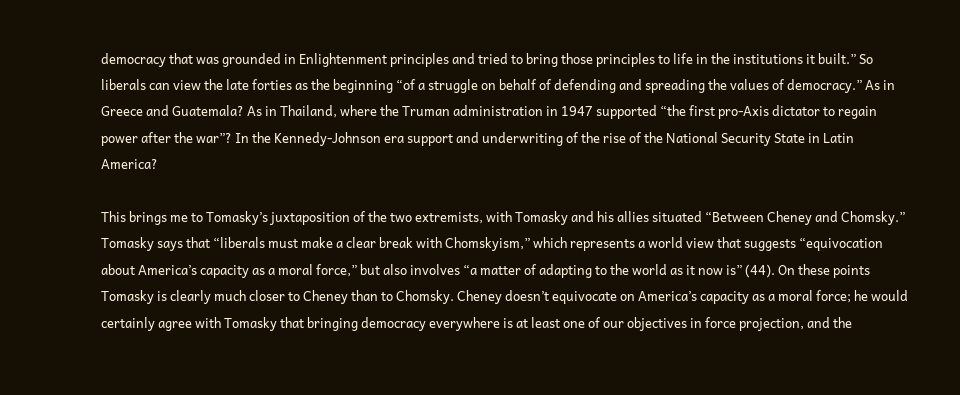democracy that was grounded in Enlightenment principles and tried to bring those principles to life in the institutions it built.” So liberals can view the late forties as the beginning “of a struggle on behalf of defending and spreading the values of democracy.” As in Greece and Guatemala? As in Thailand, where the Truman administration in 1947 supported “the first pro-Axis dictator to regain power after the war”? In the Kennedy-Johnson era support and underwriting of the rise of the National Security State in Latin America?

This brings me to Tomasky’s juxtaposition of the two extremists, with Tomasky and his allies situated “Between Cheney and Chomsky.” Tomasky says that “liberals must make a clear break with Chomskyism,” which represents a world view that suggests “equivocation about America’s capacity as a moral force,” but also involves “a matter of adapting to the world as it now is” (44). On these points Tomasky is clearly much closer to Cheney than to Chomsky. Cheney doesn’t equivocate on America’s capacity as a moral force; he would certainly agree with Tomasky that bringing democracy everywhere is at least one of our objectives in force projection, and the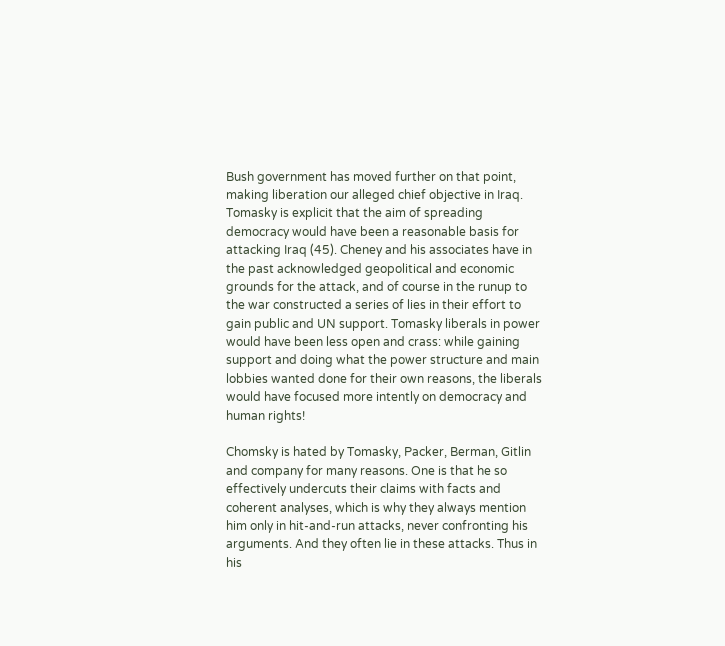Bush government has moved further on that point, making liberation our alleged chief objective in Iraq. Tomasky is explicit that the aim of spreading democracy would have been a reasonable basis for attacking Iraq (45). Cheney and his associates have in the past acknowledged geopolitical and economic grounds for the attack, and of course in the runup to the war constructed a series of lies in their effort to gain public and UN support. Tomasky liberals in power would have been less open and crass: while gaining support and doing what the power structure and main lobbies wanted done for their own reasons, the liberals would have focused more intently on democracy and human rights!

Chomsky is hated by Tomasky, Packer, Berman, Gitlin and company for many reasons. One is that he so effectively undercuts their claims with facts and coherent analyses, which is why they always mention him only in hit-and-run attacks, never confronting his arguments. And they often lie in these attacks. Thus in his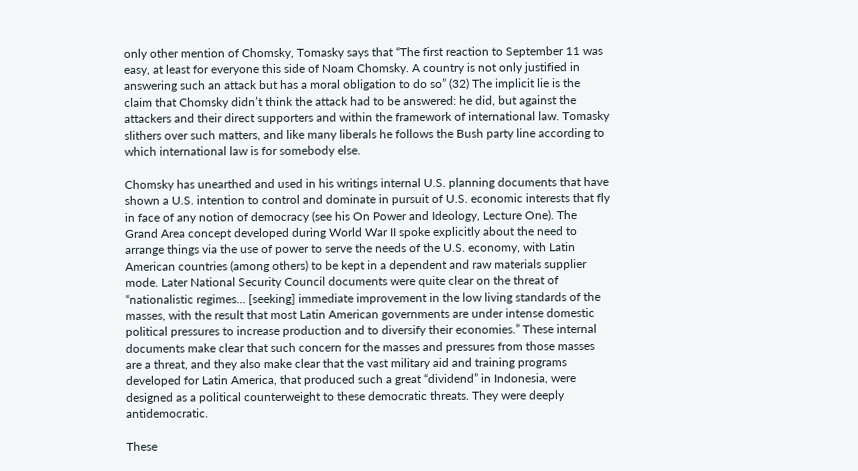only other mention of Chomsky, Tomasky says that “The first reaction to September 11 was easy, at least for everyone this side of Noam Chomsky. A country is not only justified in answering such an attack but has a moral obligation to do so” (32) The implicit lie is the claim that Chomsky didn’t think the attack had to be answered: he did, but against the attackers and their direct supporters and within the framework of international law. Tomasky slithers over such matters, and like many liberals he follows the Bush party line according to which international law is for somebody else.

Chomsky has unearthed and used in his writings internal U.S. planning documents that have shown a U.S. intention to control and dominate in pursuit of U.S. economic interests that fly in face of any notion of democracy (see his On Power and Ideology, Lecture One). The Grand Area concept developed during World War II spoke explicitly about the need to arrange things via the use of power to serve the needs of the U.S. economy, with Latin American countries (among others) to be kept in a dependent and raw materials supplier mode. Later National Security Council documents were quite clear on the threat of “nationalistic regimes… [seeking] immediate improvement in the low living standards of the masses, with the result that most Latin American governments are under intense domestic political pressures to increase production and to diversify their economies.” These internal documents make clear that such concern for the masses and pressures from those masses are a threat, and they also make clear that the vast military aid and training programs developed for Latin America, that produced such a great “dividend” in Indonesia, were designed as a political counterweight to these democratic threats. They were deeply antidemocratic.

These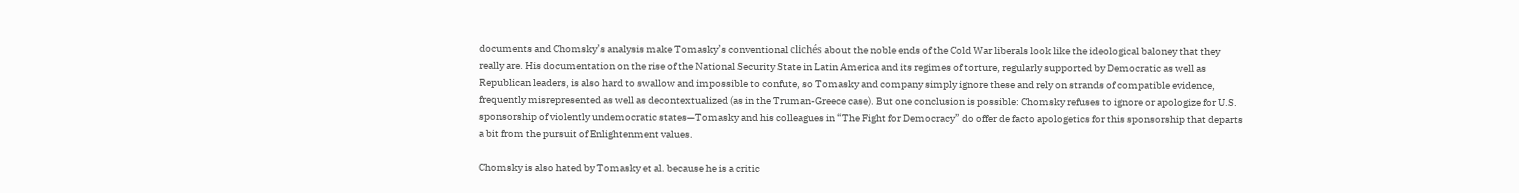documents and Chomsky’s analysis make Tomasky’s conventional clichés about the noble ends of the Cold War liberals look like the ideological baloney that they really are. His documentation on the rise of the National Security State in Latin America and its regimes of torture, regularly supported by Democratic as well as Republican leaders, is also hard to swallow and impossible to confute, so Tomasky and company simply ignore these and rely on strands of compatible evidence, frequently misrepresented as well as decontextualized (as in the Truman-Greece case). But one conclusion is possible: Chomsky refuses to ignore or apologize for U.S. sponsorship of violently undemocratic states—Tomasky and his colleagues in “The Fight for Democracy” do offer de facto apologetics for this sponsorship that departs a bit from the pursuit of Enlightenment values.

Chomsky is also hated by Tomasky et al. because he is a critic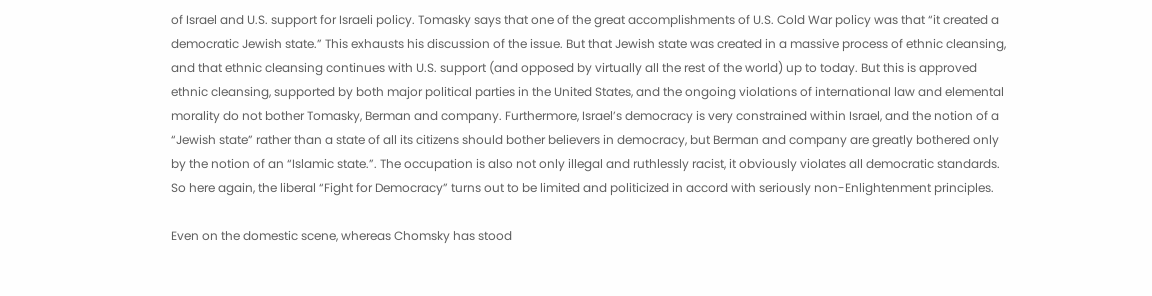of Israel and U.S. support for Israeli policy. Tomasky says that one of the great accomplishments of U.S. Cold War policy was that “it created a democratic Jewish state.” This exhausts his discussion of the issue. But that Jewish state was created in a massive process of ethnic cleansing, and that ethnic cleansing continues with U.S. support (and opposed by virtually all the rest of the world) up to today. But this is approved ethnic cleansing, supported by both major political parties in the United States, and the ongoing violations of international law and elemental morality do not bother Tomasky, Berman and company. Furthermore, Israel’s democracy is very constrained within Israel, and the notion of a “Jewish state” rather than a state of all its citizens should bother believers in democracy, but Berman and company are greatly bothered only by the notion of an “Islamic state.”. The occupation is also not only illegal and ruthlessly racist, it obviously violates all democratic standards. So here again, the liberal “Fight for Democracy” turns out to be limited and politicized in accord with seriously non-Enlightenment principles.

Even on the domestic scene, whereas Chomsky has stood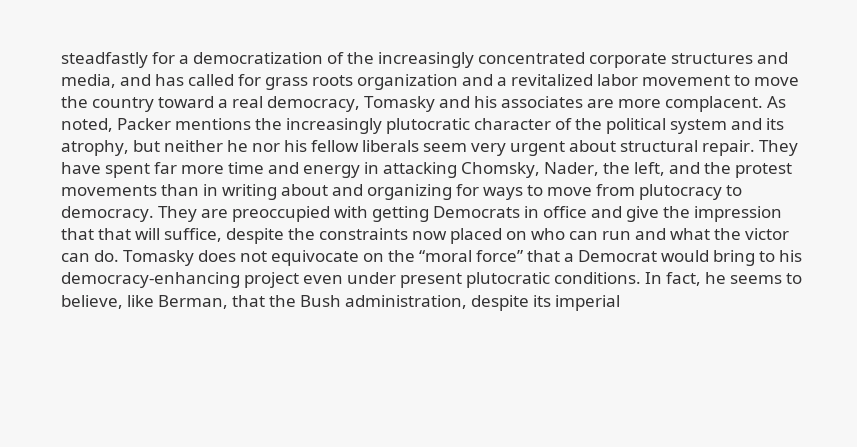steadfastly for a democratization of the increasingly concentrated corporate structures and media, and has called for grass roots organization and a revitalized labor movement to move the country toward a real democracy, Tomasky and his associates are more complacent. As noted, Packer mentions the increasingly plutocratic character of the political system and its atrophy, but neither he nor his fellow liberals seem very urgent about structural repair. They have spent far more time and energy in attacking Chomsky, Nader, the left, and the protest movements than in writing about and organizing for ways to move from plutocracy to democracy. They are preoccupied with getting Democrats in office and give the impression that that will suffice, despite the constraints now placed on who can run and what the victor can do. Tomasky does not equivocate on the “moral force” that a Democrat would bring to his democracy-enhancing project even under present plutocratic conditions. In fact, he seems to believe, like Berman, that the Bush administration, despite its imperial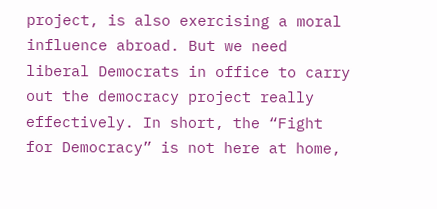project, is also exercising a moral influence abroad. But we need liberal Democrats in office to carry out the democracy project really effectively. In short, the “Fight for Democracy” is not here at home,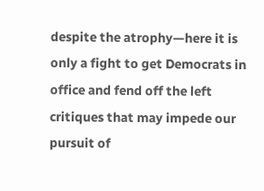despite the atrophy—here it is only a fight to get Democrats in office and fend off the left critiques that may impede our pursuit of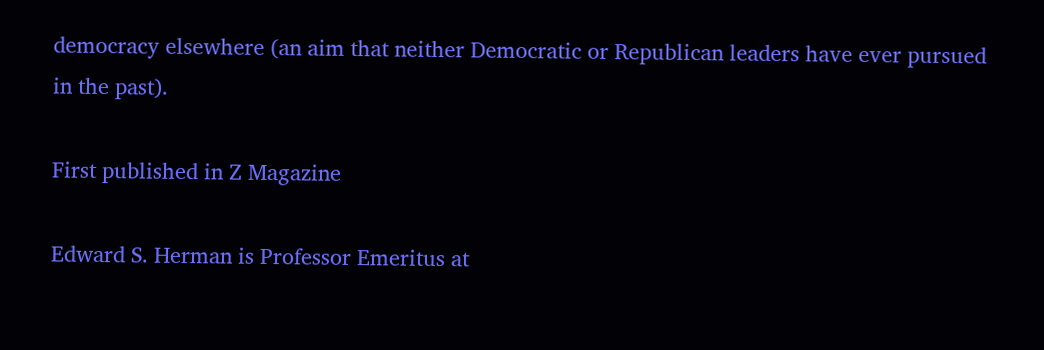democracy elsewhere (an aim that neither Democratic or Republican leaders have ever pursued in the past).

First published in Z Magazine

Edward S. Herman is Professor Emeritus at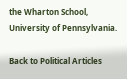the Wharton School, University of Pennsylvania.

Back to Political Articles